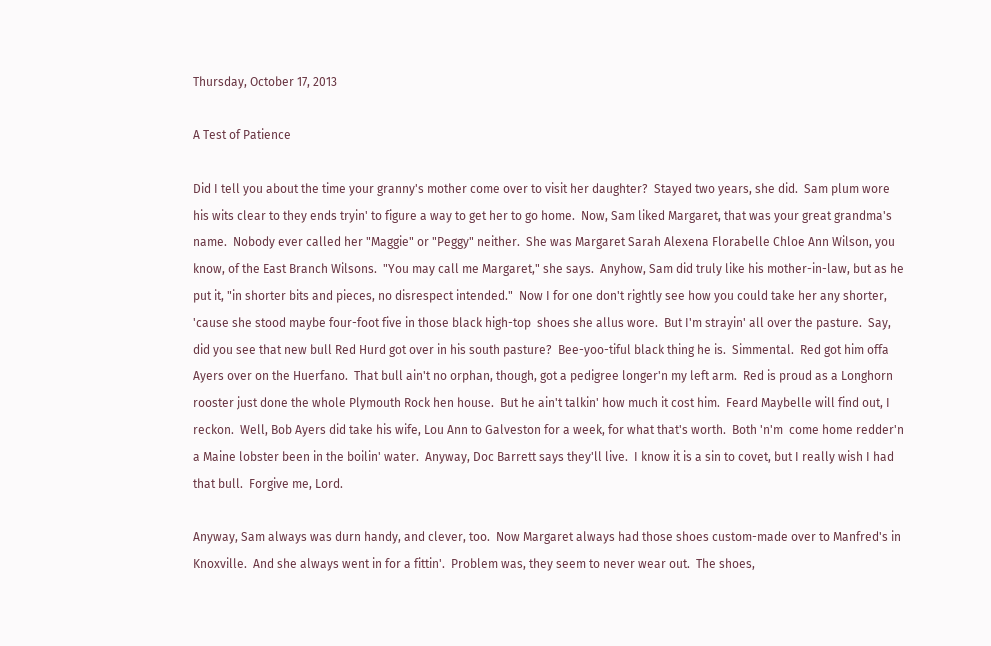Thursday, October 17, 2013

A Test of Patience

Did I tell you about the time your granny's mother come over to visit her daughter?  Stayed two years, she did.  Sam plum wore his wits clear to they ends tryin' to figure a way to get her to go home.  Now, Sam liked Margaret, that was your great grandma's name.  Nobody ever called her "Maggie" or "Peggy" neither.  She was Margaret Sarah Alexena Florabelle Chloe Ann Wilson, you know, of the East Branch Wilsons.  "You may call me Margaret," she says.  Anyhow, Sam did truly like his mother-in-law, but as he put it, "in shorter bits and pieces, no disrespect intended."  Now I for one don't rightly see how you could take her any shorter, 'cause she stood maybe four-foot five in those black high-top  shoes she allus wore.  But I'm strayin' all over the pasture.  Say, did you see that new bull Red Hurd got over in his south pasture?  Bee-yoo-tiful black thing he is.  Simmental.  Red got him offa Ayers over on the Huerfano.  That bull ain't no orphan, though, got a pedigree longer'n my left arm.  Red is proud as a Longhorn rooster just done the whole Plymouth Rock hen house.  But he ain't talkin' how much it cost him.  Feard Maybelle will find out, I reckon.  Well, Bob Ayers did take his wife, Lou Ann to Galveston for a week, for what that's worth.  Both 'n'm  come home redder'n a Maine lobster been in the boilin' water.  Anyway, Doc Barrett says they'll live.  I know it is a sin to covet, but I really wish I had that bull.  Forgive me, Lord.

Anyway, Sam always was durn handy, and clever, too.  Now Margaret always had those shoes custom-made over to Manfred's in Knoxville.  And she always went in for a fittin'.  Problem was, they seem to never wear out.  The shoes,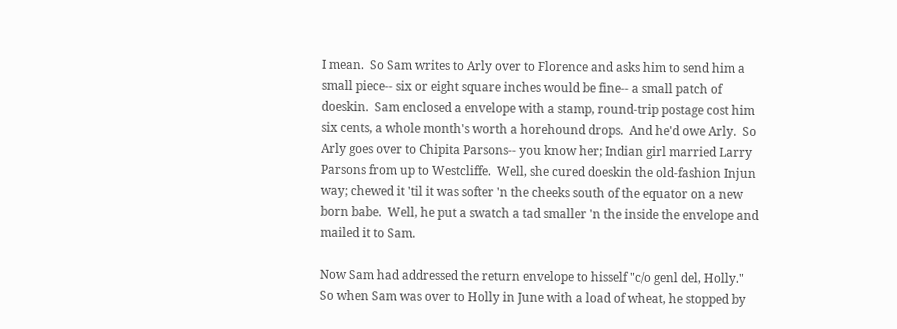I mean.  So Sam writes to Arly over to Florence and asks him to send him a small piece-- six or eight square inches would be fine-- a small patch of doeskin.  Sam enclosed a envelope with a stamp, round-trip postage cost him six cents, a whole month's worth a horehound drops.  And he'd owe Arly.  So Arly goes over to Chipita Parsons-- you know her; Indian girl married Larry Parsons from up to Westcliffe.  Well, she cured doeskin the old-fashion Injun way; chewed it 'til it was softer 'n the cheeks south of the equator on a new born babe.  Well, he put a swatch a tad smaller 'n the inside the envelope and mailed it to Sam.

Now Sam had addressed the return envelope to hisself "c/o genl del, Holly."  So when Sam was over to Holly in June with a load of wheat, he stopped by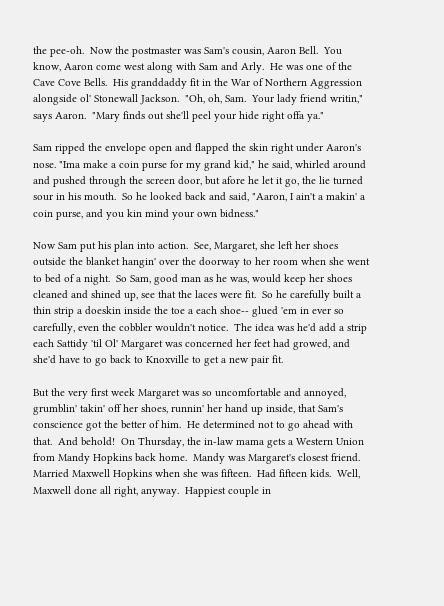the pee-oh.  Now the postmaster was Sam's cousin, Aaron Bell.  You know, Aaron come west along with Sam and Arly.  He was one of the Cave Cove Bells.  His granddaddy fit in the War of Northern Aggression alongside ol' Stonewall Jackson.  "Oh, oh, Sam.  Your lady friend writin," says Aaron.  "Mary finds out she'll peel your hide right offa ya."

Sam ripped the envelope open and flapped the skin right under Aaron's nose. "Ima make a coin purse for my grand kid," he said, whirled around and pushed through the screen door, but afore he let it go, the lie turned sour in his mouth.  So he looked back and said, "Aaron, I ain't a makin' a coin purse, and you kin mind your own bidness."

Now Sam put his plan into action.  See, Margaret, she left her shoes outside the blanket hangin' over the doorway to her room when she went to bed of a night.  So Sam, good man as he was, would keep her shoes cleaned and shined up, see that the laces were fit.  So he carefully built a thin strip a doeskin inside the toe a each shoe-- glued 'em in ever so carefully, even the cobbler wouldn't notice.  The idea was he'd add a strip each Sattidy 'til Ol' Margaret was concerned her feet had growed, and she'd have to go back to Knoxville to get a new pair fit.

But the very first week Margaret was so uncomfortable and annoyed, grumblin' takin' off her shoes, runnin' her hand up inside, that Sam's conscience got the better of him.  He determined not to go ahead with that.  And behold!  On Thursday, the in-law mama gets a Western Union from Mandy Hopkins back home.  Mandy was Margaret's closest friend.  Married Maxwell Hopkins when she was fifteen.  Had fifteen kids.  Well, Maxwell done all right, anyway.  Happiest couple in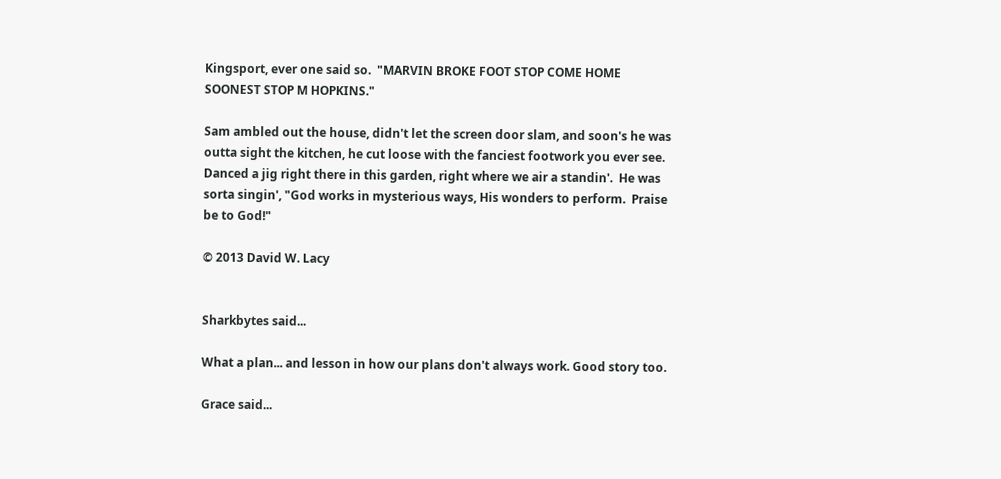Kingsport, ever one said so.  "MARVIN BROKE FOOT STOP COME HOME SOONEST STOP M HOPKINS."

Sam ambled out the house, didn't let the screen door slam, and soon's he was outta sight the kitchen, he cut loose with the fanciest footwork you ever see.  Danced a jig right there in this garden, right where we air a standin'.  He was sorta singin', "God works in mysterious ways, His wonders to perform.  Praise be to God!"

© 2013 David W. Lacy


Sharkbytes said...

What a plan... and lesson in how our plans don't always work. Good story too.

Grace said...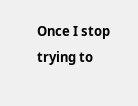Once I stop trying to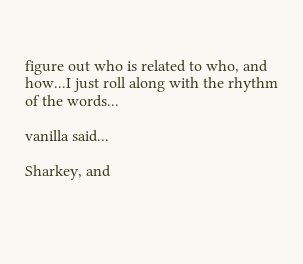figure out who is related to who, and how...I just roll along with the rhythm of the words...

vanilla said...

Sharkey, and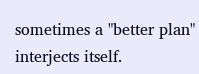sometimes a "better plan" interjects itself.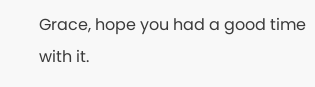Grace, hope you had a good time with it.